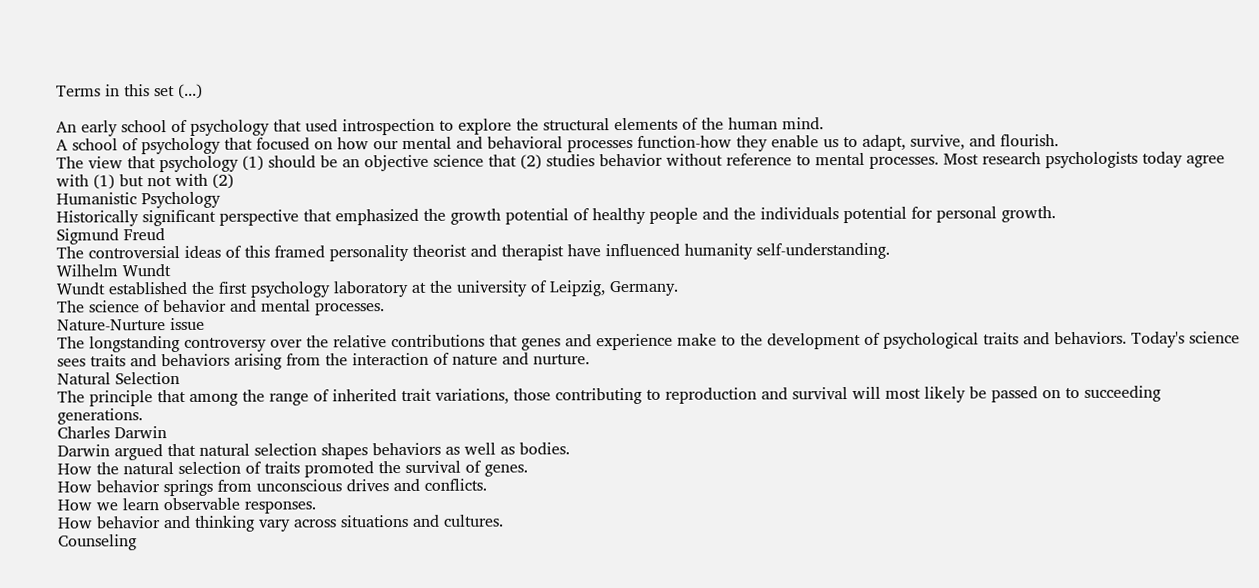Terms in this set (...)

An early school of psychology that used introspection to explore the structural elements of the human mind.
A school of psychology that focused on how our mental and behavioral processes function-how they enable us to adapt, survive, and flourish.
The view that psychology (1) should be an objective science that (2) studies behavior without reference to mental processes. Most research psychologists today agree with (1) but not with (2)
Humanistic Psychology
Historically significant perspective that emphasized the growth potential of healthy people and the individuals potential for personal growth.
Sigmund Freud
The controversial ideas of this framed personality theorist and therapist have influenced humanity self-understanding.
Wilhelm Wundt
Wundt established the first psychology laboratory at the university of Leipzig, Germany.
The science of behavior and mental processes.
Nature-Nurture issue
The longstanding controversy over the relative contributions that genes and experience make to the development of psychological traits and behaviors. Today's science sees traits and behaviors arising from the interaction of nature and nurture.
Natural Selection
The principle that among the range of inherited trait variations, those contributing to reproduction and survival will most likely be passed on to succeeding generations.
Charles Darwin
Darwin argued that natural selection shapes behaviors as well as bodies.
How the natural selection of traits promoted the survival of genes.
How behavior springs from unconscious drives and conflicts.
How we learn observable responses.
How behavior and thinking vary across situations and cultures.
Counseling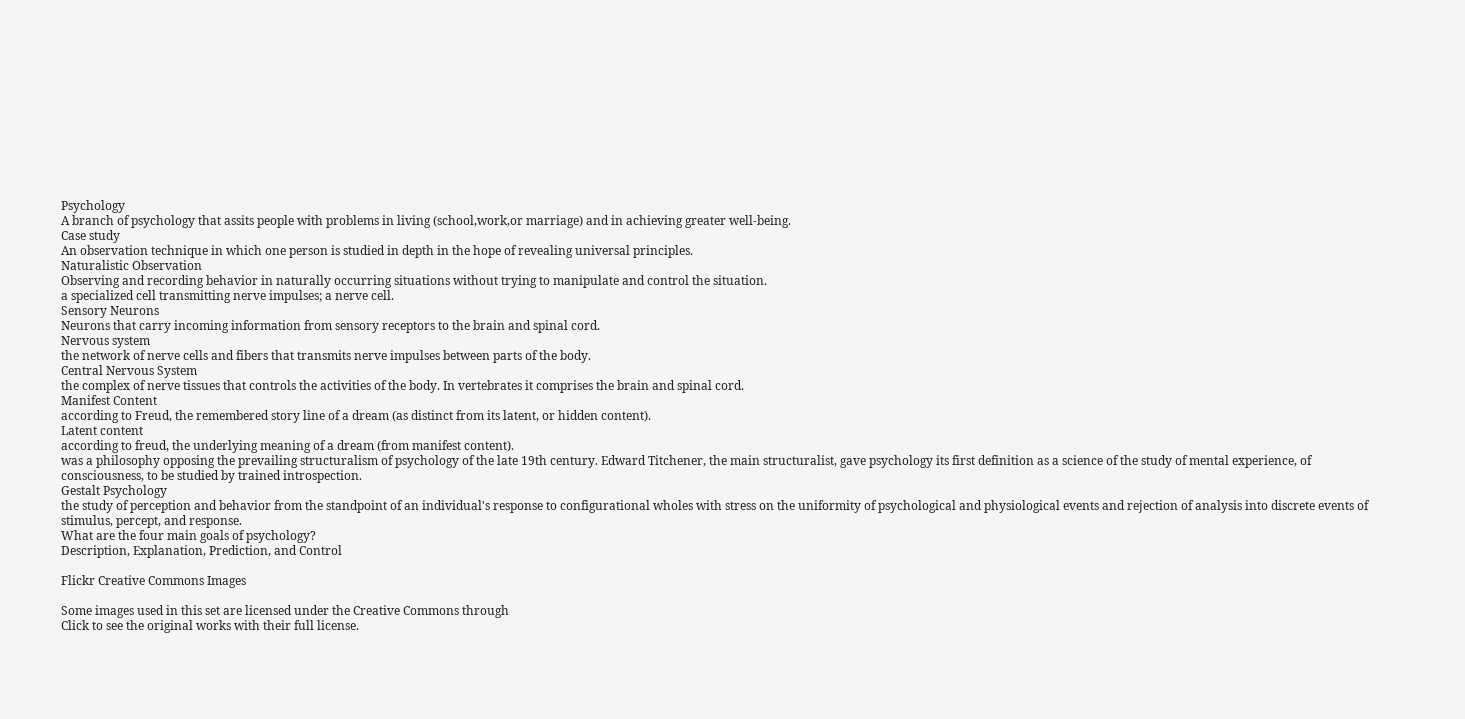Psychology
A branch of psychology that assits people with problems in living (school,work,or marriage) and in achieving greater well-being.
Case study
An observation technique in which one person is studied in depth in the hope of revealing universal principles.
Naturalistic Observation
Observing and recording behavior in naturally occurring situations without trying to manipulate and control the situation.
a specialized cell transmitting nerve impulses; a nerve cell.
Sensory Neurons
Neurons that carry incoming information from sensory receptors to the brain and spinal cord.
Nervous system
the network of nerve cells and fibers that transmits nerve impulses between parts of the body.
Central Nervous System
the complex of nerve tissues that controls the activities of the body. In vertebrates it comprises the brain and spinal cord.
Manifest Content
according to Freud, the remembered story line of a dream (as distinct from its latent, or hidden content).
Latent content
according to freud, the underlying meaning of a dream (from manifest content).
was a philosophy opposing the prevailing structuralism of psychology of the late 19th century. Edward Titchener, the main structuralist, gave psychology its first definition as a science of the study of mental experience, of consciousness, to be studied by trained introspection.
Gestalt Psychology
the study of perception and behavior from the standpoint of an individual's response to configurational wholes with stress on the uniformity of psychological and physiological events and rejection of analysis into discrete events of stimulus, percept, and response.
What are the four main goals of psychology?
Description, Explanation, Prediction, and Control

Flickr Creative Commons Images

Some images used in this set are licensed under the Creative Commons through
Click to see the original works with their full license.